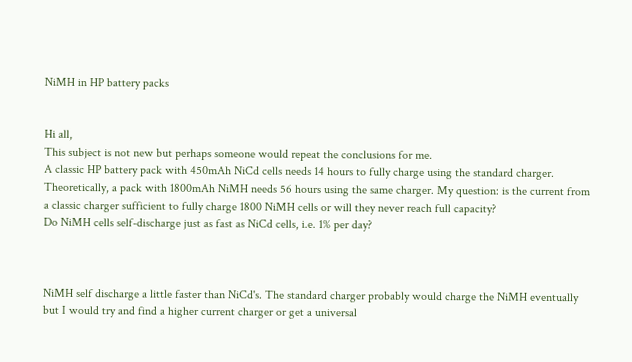NiMH in HP battery packs


Hi all,
This subject is not new but perhaps someone would repeat the conclusions for me.
A classic HP battery pack with 450mAh NiCd cells needs 14 hours to fully charge using the standard charger. Theoretically, a pack with 1800mAh NiMH needs 56 hours using the same charger. My question: is the current from a classic charger sufficient to fully charge 1800 NiMH cells or will they never reach full capacity?
Do NiMH cells self-discharge just as fast as NiCd cells, i.e. 1% per day?



NiMH self discharge a little faster than NiCd's. The standard charger probably would charge the NiMH eventually but I would try and find a higher current charger or get a universal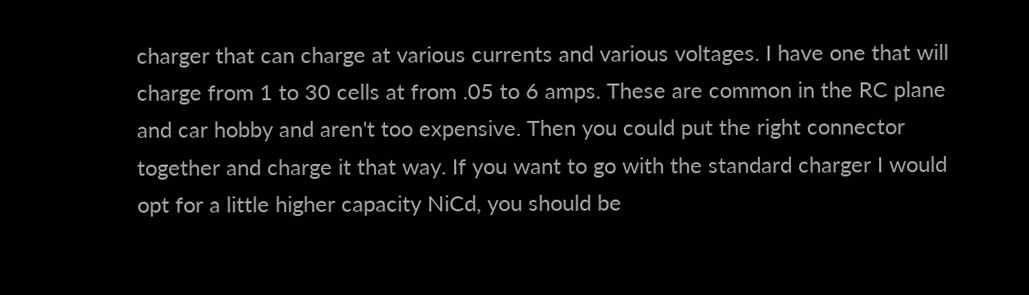charger that can charge at various currents and various voltages. I have one that will charge from 1 to 30 cells at from .05 to 6 amps. These are common in the RC plane and car hobby and aren't too expensive. Then you could put the right connector together and charge it that way. If you want to go with the standard charger I would opt for a little higher capacity NiCd, you should be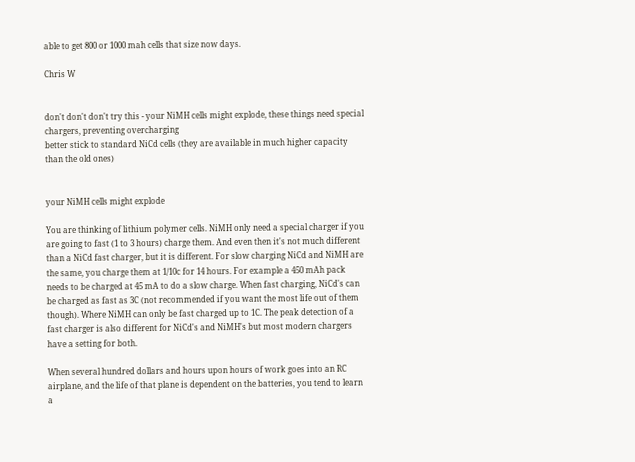able to get 800 or 1000 mah cells that size now days.

Chris W


don't don't don't try this - your NiMH cells might explode, these things need special chargers, preventing overcharging
better stick to standard NiCd cells (they are available in much higher capacity than the old ones)


your NiMH cells might explode

You are thinking of lithium polymer cells. NiMH only need a special charger if you are going to fast (1 to 3 hours) charge them. And even then it's not much different than a NiCd fast charger, but it is different. For slow charging NiCd and NiMH are the same, you charge them at 1/10c for 14 hours. For example a 450 mAh pack needs to be charged at 45 mA to do a slow charge. When fast charging, NiCd's can be charged as fast as 3C (not recommended if you want the most life out of them though). Where NiMH can only be fast charged up to 1C. The peak detection of a fast charger is also different for NiCd's and NiMH's but most modern chargers have a setting for both.

When several hundred dollars and hours upon hours of work goes into an RC airplane, and the life of that plane is dependent on the batteries, you tend to learn a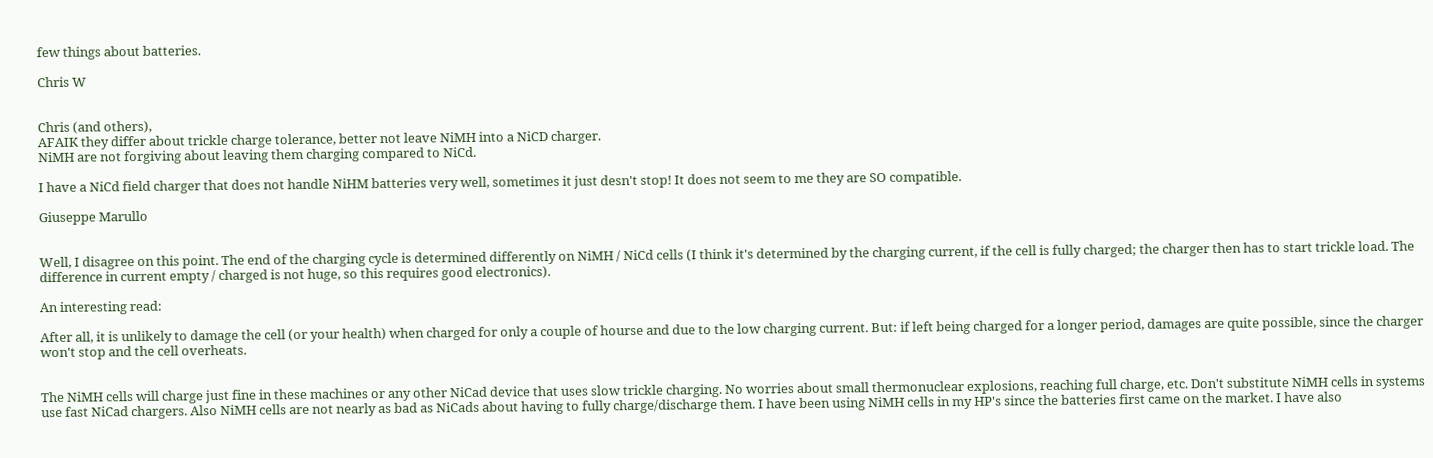few things about batteries.

Chris W


Chris (and others),
AFAIK they differ about trickle charge tolerance, better not leave NiMH into a NiCD charger.
NiMH are not forgiving about leaving them charging compared to NiCd.

I have a NiCd field charger that does not handle NiHM batteries very well, sometimes it just desn't stop! It does not seem to me they are SO compatible.

Giuseppe Marullo


Well, I disagree on this point. The end of the charging cycle is determined differently on NiMH / NiCd cells (I think it's determined by the charging current, if the cell is fully charged; the charger then has to start trickle load. The difference in current empty / charged is not huge, so this requires good electronics).

An interesting read:

After all, it is unlikely to damage the cell (or your health) when charged for only a couple of hourse and due to the low charging current. But: if left being charged for a longer period, damages are quite possible, since the charger won't stop and the cell overheats.


The NiMH cells will charge just fine in these machines or any other NiCad device that uses slow trickle charging. No worries about small thermonuclear explosions, reaching full charge, etc. Don't substitute NiMH cells in systems use fast NiCad chargers. Also NiMH cells are not nearly as bad as NiCads about having to fully charge/discharge them. I have been using NiMH cells in my HP's since the batteries first came on the market. I have also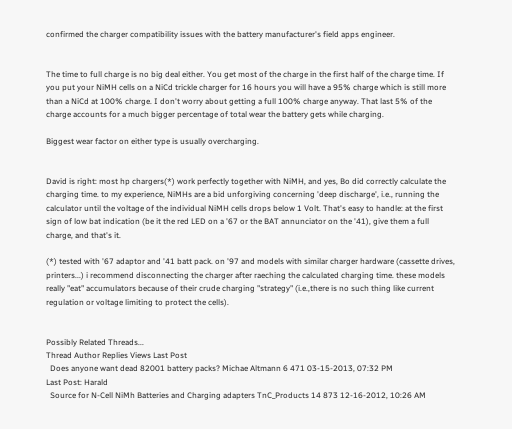confirmed the charger compatibility issues with the battery manufacturer's field apps engineer.


The time to full charge is no big deal either. You get most of the charge in the first half of the charge time. If you put your NiMH cells on a NiCd trickle charger for 16 hours you will have a 95% charge which is still more than a NiCd at 100% charge. I don't worry about getting a full 100% charge anyway. That last 5% of the charge accounts for a much bigger percentage of total wear the battery gets while charging.

Biggest wear factor on either type is usually overcharging.


David is right: most hp chargers(*) work perfectly together with NiMH, and yes, Bo did correctly calculate the charging time. to my experience, NiMHs are a bid unforgiving concerning 'deep discharge', i.e., running the calculator until the voltage of the individual NiMH cells drops below 1 Volt. That's easy to handle: at the first sign of low bat indication (be it the red LED on a '67 or the BAT annunciator on the '41), give them a full charge, and that's it.

(*) tested with '67 adaptor and '41 batt pack. on '97 and models with similar charger hardware (cassette drives, printers...) i recommend disconnecting the charger after raeching the calculated charging time. these models really "eat" accumulators because of their crude charging "strategy" (i.e.,there is no such thing like current regulation or voltage limiting to protect the cells).


Possibly Related Threads...
Thread Author Replies Views Last Post
  Does anyone want dead 82001 battery packs? Michae Altmann 6 471 03-15-2013, 07:32 PM
Last Post: Harald
  Source for N-Cell NiMh Batteries and Charging adapters TnC_Products 14 873 12-16-2012, 10:26 AM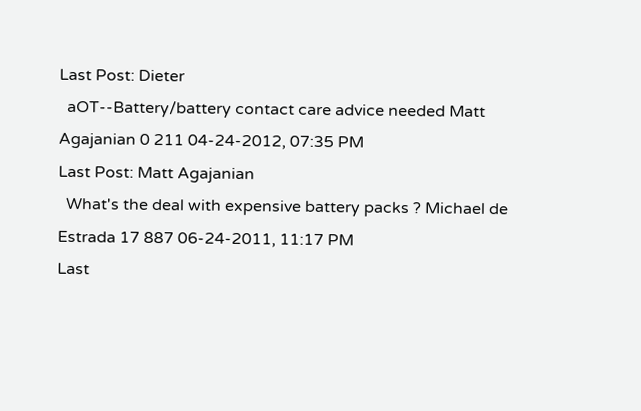Last Post: Dieter
  aOT--Battery/battery contact care advice needed Matt Agajanian 0 211 04-24-2012, 07:35 PM
Last Post: Matt Agajanian
  What's the deal with expensive battery packs ? Michael de Estrada 17 887 06-24-2011, 11:17 PM
Last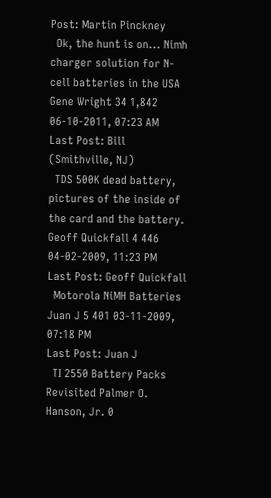Post: Martin Pinckney
  Ok, the hunt is on... Nimh charger solution for N-cell batteries in the USA Gene Wright 34 1,842 06-10-2011, 07:23 AM
Last Post: Bill (Smithville, NJ)
  TDS 500K dead battery, pictures of the inside of the card and the battery. Geoff Quickfall 4 446 04-02-2009, 11:23 PM
Last Post: Geoff Quickfall
  Motorola NiMH Batteries Juan J 5 401 03-11-2009, 07:18 PM
Last Post: Juan J
  TI 2550 Battery Packs Revisited Palmer O. Hanson, Jr. 0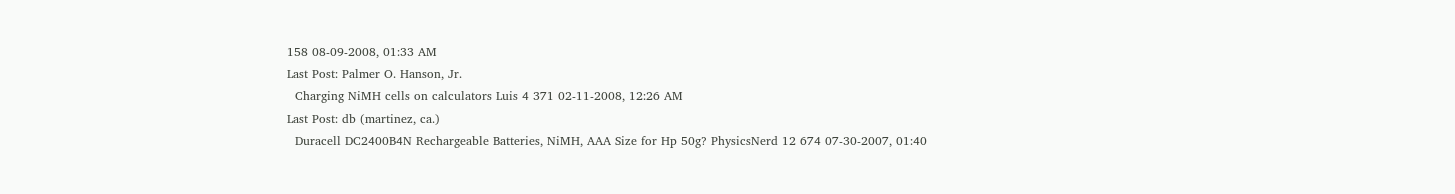158 08-09-2008, 01:33 AM
Last Post: Palmer O. Hanson, Jr.
  Charging NiMH cells on calculators Luis 4 371 02-11-2008, 12:26 AM
Last Post: db (martinez, ca.)
  Duracell DC2400B4N Rechargeable Batteries, NiMH, AAA Size for Hp 50g? PhysicsNerd 12 674 07-30-2007, 01:40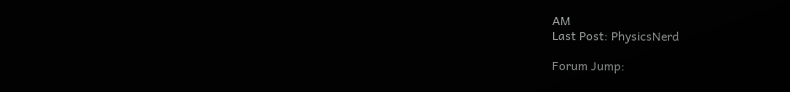AM
Last Post: PhysicsNerd

Forum Jump: